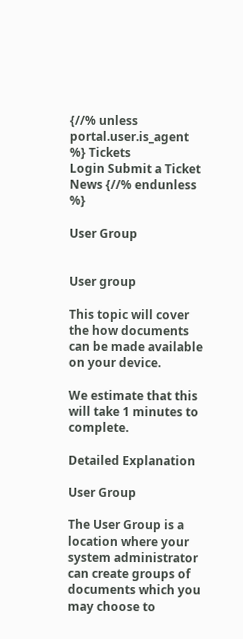{//% unless portal.user.is_agent %} Tickets
Login Submit a Ticket News {//% endunless %}

User Group


User group

This topic will cover the how documents can be made available on your device.

We estimate that this will take 1 minutes to complete.

Detailed Explanation

User Group

The User Group is a location where your system administrator can create groups of documents which you may choose to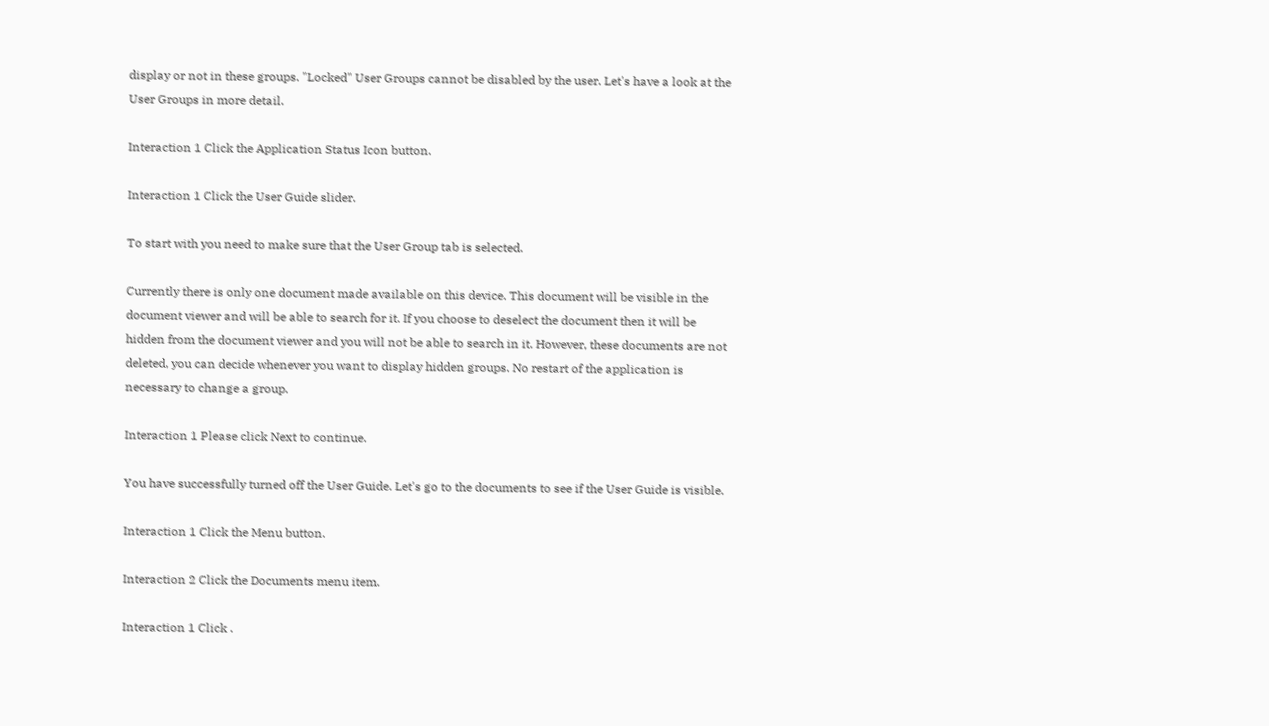display or not in these groups. "Locked" User Groups cannot be disabled by the user. Let's have a look at the User Groups in more detail.

Interaction 1 Click the Application Status Icon button.

Interaction 1 Click the User Guide slider.

To start with you need to make sure that the User Group tab is selected.

Currently there is only one document made available on this device. This document will be visible in the document viewer and will be able to search for it. If you choose to deselect the document then it will be hidden from the document viewer and you will not be able to search in it. However, these documents are not deleted, you can decide whenever you want to display hidden groups. No restart of the application is necessary to change a group.

Interaction 1 Please click Next to continue.

You have successfully turned off the User Guide. Let's go to the documents to see if the User Guide is visible.

Interaction 1 Click the Menu button.

Interaction 2 Click the Documents menu item.

Interaction 1 Click .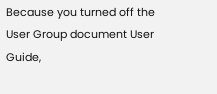Because you turned off the User Group document User Guide,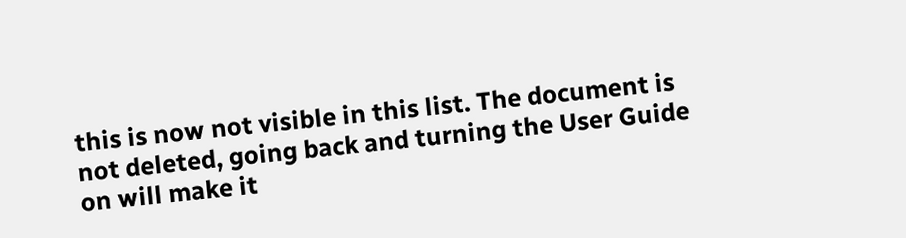this is now not visible in this list. The document is not deleted, going back and turning the User Guide on will make it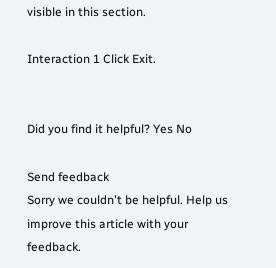visible in this section.

Interaction 1 Click Exit.


Did you find it helpful? Yes No

Send feedback
Sorry we couldn't be helpful. Help us improve this article with your feedback.